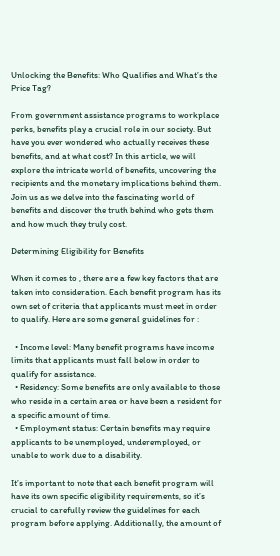Unlocking the Benefits: Who Qualifies and What’s the Price Tag?

From government assistance programs to workplace perks, benefits play a crucial role in our society. But have you ever wondered who actually receives these benefits, and at what cost? In this article, we will explore the intricate world of benefits, uncovering the recipients and the monetary implications behind them. Join us as we delve into the fascinating world of benefits and discover the truth behind who gets them and how much they truly cost.

Determining Eligibility for Benefits

When it comes to , there are a few key factors that are taken into consideration. Each benefit program has its own set of criteria that applicants must meet in order to qualify. Here are some general guidelines for :

  • Income level: Many benefit programs have income limits that applicants must fall below in order to qualify for assistance.
  • Residency: Some benefits are only available to those who reside in a certain area or have been a resident for a specific amount of time.
  • Employment status: Certain benefits may require applicants to be unemployed, underemployed, or unable to work due to a disability.

It’s important to note that each benefit program will have its own specific eligibility requirements, so it’s crucial to carefully review the guidelines for each program before applying. Additionally, the amount of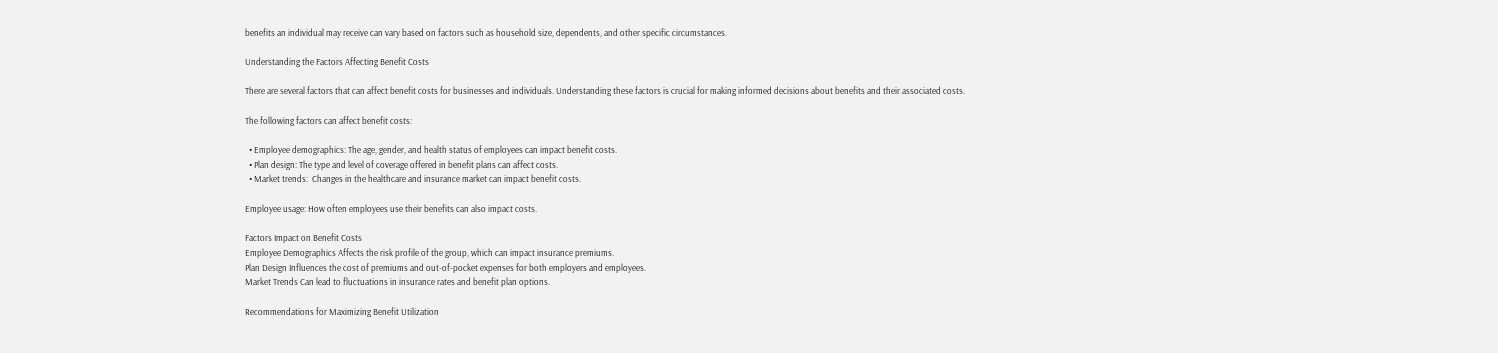benefits an individual may receive can vary based on factors such as household size, dependents, and other specific circumstances.

Understanding the Factors Affecting Benefit Costs

There are several factors that can affect benefit costs for businesses and individuals. Understanding these factors is crucial for making informed decisions about benefits and their associated costs.

The following factors can affect benefit costs:

  • Employee demographics: The age, gender, and health status of employees can impact benefit costs.
  • Plan design: The type and level of coverage offered in benefit plans can affect costs.
  • Market trends:  Changes in the healthcare and insurance market can impact benefit costs.

Employee usage: How often employees use their benefits can also impact costs.

Factors Impact on Benefit Costs
Employee Demographics Affects the risk profile of the group, which can impact insurance premiums.
Plan Design Influences the cost of premiums and out-of-pocket expenses for both employers and employees.
Market Trends Can lead to fluctuations in insurance rates and benefit plan options.

Recommendations for Maximizing Benefit Utilization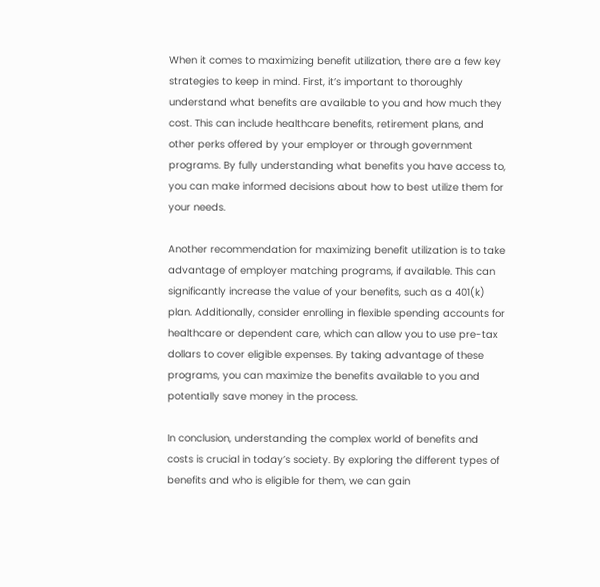When it comes to maximizing benefit utilization, there are a few key strategies to keep in mind. First, it’s important to thoroughly understand what benefits are available to you and how much they cost. This can include healthcare benefits, retirement plans, and other perks offered by your employer or through government programs. By fully understanding what benefits you have access to, you can make informed decisions about how to best utilize them for your needs.

Another recommendation for maximizing benefit utilization is to take advantage of employer matching programs, if available. This can significantly increase the value of your benefits, such as a 401(k) plan. Additionally, consider enrolling in flexible spending accounts for healthcare or dependent care, which can allow you to use pre-tax dollars to cover eligible expenses. By taking advantage of these programs, you can maximize the benefits available to you and potentially save money in the process.

In conclusion, understanding the complex world of benefits and costs is crucial in today’s society. By exploring the different types of benefits and who is eligible for them, we can gain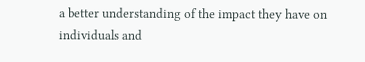a better understanding of the impact they have on individuals and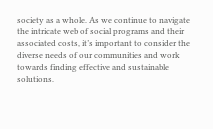society as a whole. As we continue to navigate the intricate web of social programs and their associated costs, it’s important to consider the diverse needs of our communities and work towards finding effective and sustainable solutions.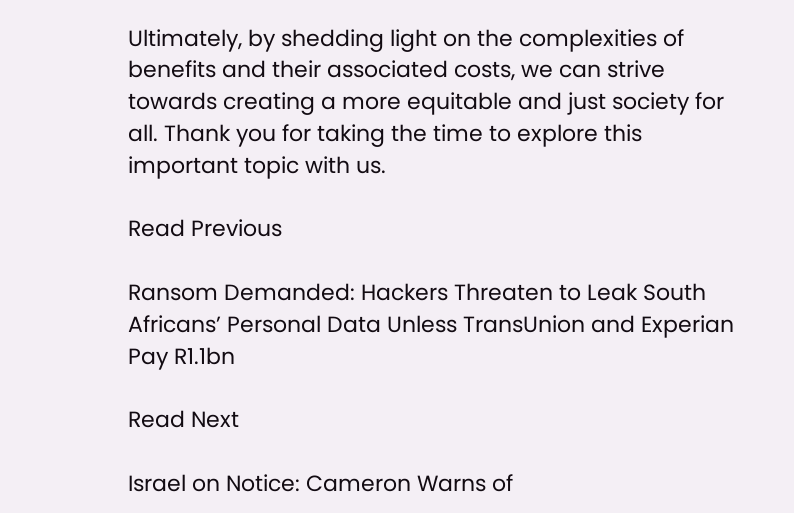Ultimately, by shedding light on the complexities of benefits and their associated costs, we can strive towards creating a more equitable and just society for all. Thank you for taking the time to explore this important topic with us.

Read Previous

Ransom Demanded: Hackers Threaten to Leak South Africans’ Personal Data Unless TransUnion and Experian Pay R1.1bn

Read Next

Israel on Notice: Cameron Warns of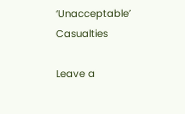‘Unacceptable’ Casualties

Leave a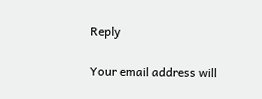Reply

Your email address will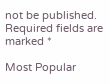not be published. Required fields are marked *

Most Popular